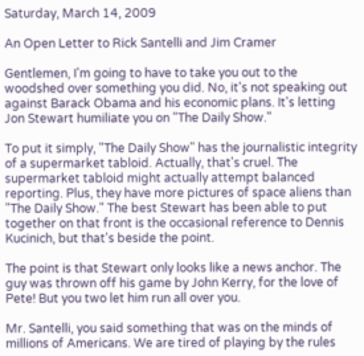Saturday, March 14, 2009

An Open Letter to Rick Santelli and Jim Cramer

Gentlemen, I'm going to have to take you out to the woodshed over something you did. No, it's not speaking out against Barack Obama and his economic plans. It's letting Jon Stewart humiliate you on "The Daily Show."

To put it simply, "The Daily Show" has the journalistic integrity of a supermarket tabloid. Actually, that's cruel. The supermarket tabloid might actually attempt balanced reporting. Plus, they have more pictures of space aliens than "The Daily Show." The best Stewart has been able to put together on that front is the occasional reference to Dennis Kucinich, but that's beside the point.

The point is that Stewart only looks like a news anchor. The guy was thrown off his game by John Kerry, for the love of Pete! But you two let him run all over you.

Mr. Santelli, you said something that was on the minds of millions of Americans. We are tired of playing by the rules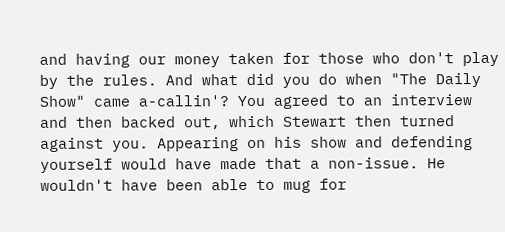and having our money taken for those who don't play by the rules. And what did you do when "The Daily Show" came a-callin'? You agreed to an interview and then backed out, which Stewart then turned against you. Appearing on his show and defending yourself would have made that a non-issue. He wouldn't have been able to mug for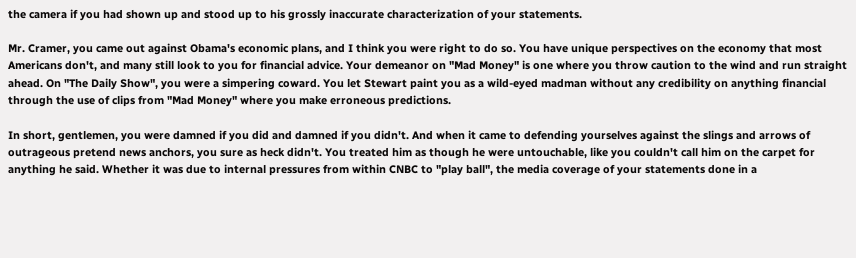the camera if you had shown up and stood up to his grossly inaccurate characterization of your statements.

Mr. Cramer, you came out against Obama's economic plans, and I think you were right to do so. You have unique perspectives on the economy that most Americans don't, and many still look to you for financial advice. Your demeanor on "Mad Money" is one where you throw caution to the wind and run straight ahead. On "The Daily Show", you were a simpering coward. You let Stewart paint you as a wild-eyed madman without any credibility on anything financial through the use of clips from "Mad Money" where you make erroneous predictions.

In short, gentlemen, you were damned if you did and damned if you didn't. And when it came to defending yourselves against the slings and arrows of outrageous pretend news anchors, you sure as heck didn't. You treated him as though he were untouchable, like you couldn't call him on the carpet for anything he said. Whether it was due to internal pressures from within CNBC to "play ball", the media coverage of your statements done in a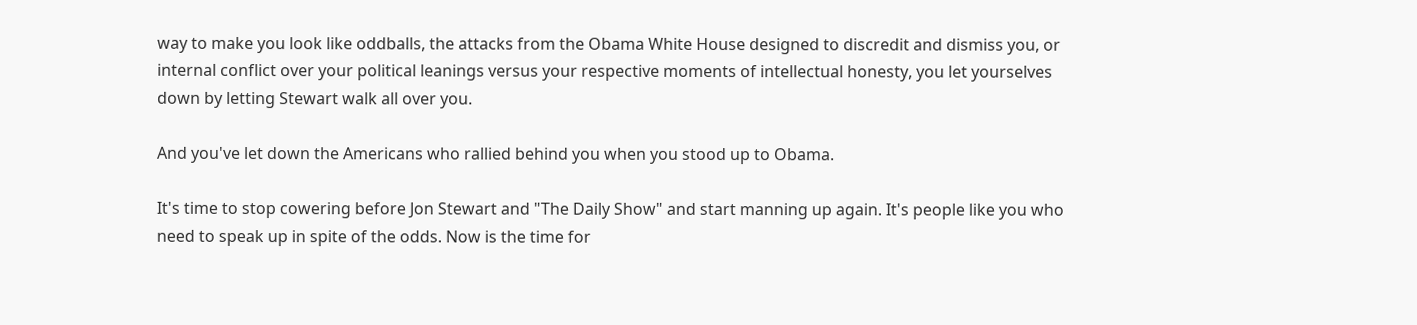way to make you look like oddballs, the attacks from the Obama White House designed to discredit and dismiss you, or internal conflict over your political leanings versus your respective moments of intellectual honesty, you let yourselves down by letting Stewart walk all over you.

And you've let down the Americans who rallied behind you when you stood up to Obama.

It's time to stop cowering before Jon Stewart and "The Daily Show" and start manning up again. It's people like you who need to speak up in spite of the odds. Now is the time for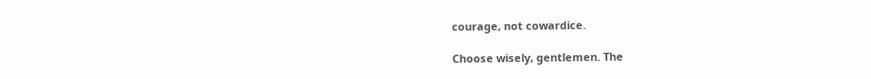courage, not cowardice.

Choose wisely, gentlemen. The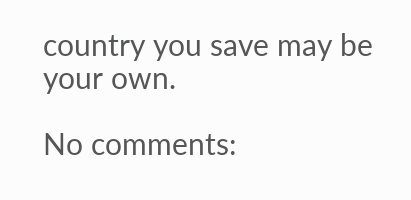country you save may be your own.

No comments: